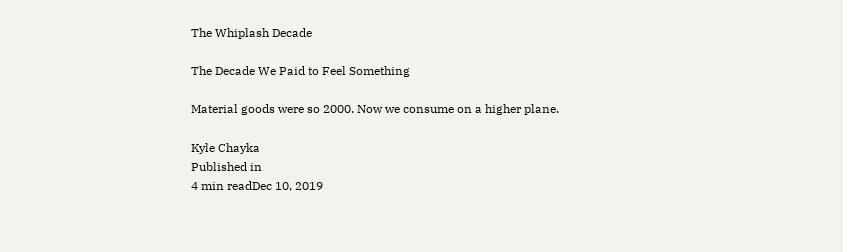The Whiplash Decade

The Decade We Paid to Feel Something

Material goods were so 2000. Now we consume on a higher plane.

Kyle Chayka
Published in
4 min readDec 10, 2019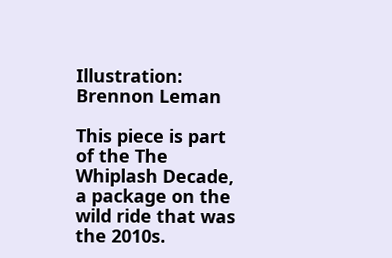Illustration: Brennon Leman

This piece is part of the The Whiplash Decade, a package on the wild ride that was the 2010s.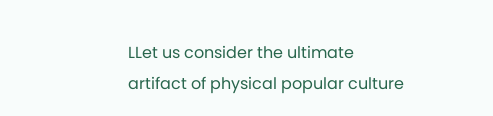LLet us consider the ultimate artifact of physical popular culture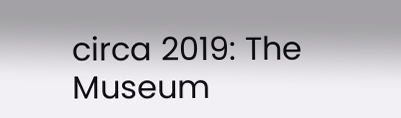circa 2019: The Museum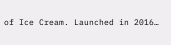of Ice Cream. Launched in 2016…